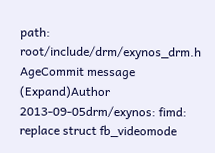path: root/include/drm/exynos_drm.h
AgeCommit message (Expand)Author
2013-09-05drm/exynos: fimd: replace struct fb_videomode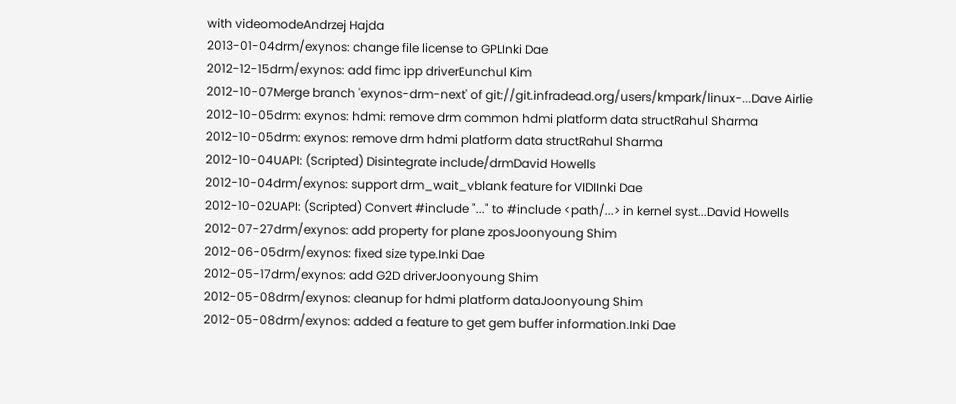with videomodeAndrzej Hajda
2013-01-04drm/exynos: change file license to GPLInki Dae
2012-12-15drm/exynos: add fimc ipp driverEunchul Kim
2012-10-07Merge branch 'exynos-drm-next' of git://git.infradead.org/users/kmpark/linux-...Dave Airlie
2012-10-05drm: exynos: hdmi: remove drm common hdmi platform data structRahul Sharma
2012-10-05drm: exynos: remove drm hdmi platform data structRahul Sharma
2012-10-04UAPI: (Scripted) Disintegrate include/drmDavid Howells
2012-10-04drm/exynos: support drm_wait_vblank feature for VIDIInki Dae
2012-10-02UAPI: (Scripted) Convert #include "..." to #include <path/...> in kernel syst...David Howells
2012-07-27drm/exynos: add property for plane zposJoonyoung Shim
2012-06-05drm/exynos: fixed size type.Inki Dae
2012-05-17drm/exynos: add G2D driverJoonyoung Shim
2012-05-08drm/exynos: cleanup for hdmi platform dataJoonyoung Shim
2012-05-08drm/exynos: added a feature to get gem buffer information.Inki Dae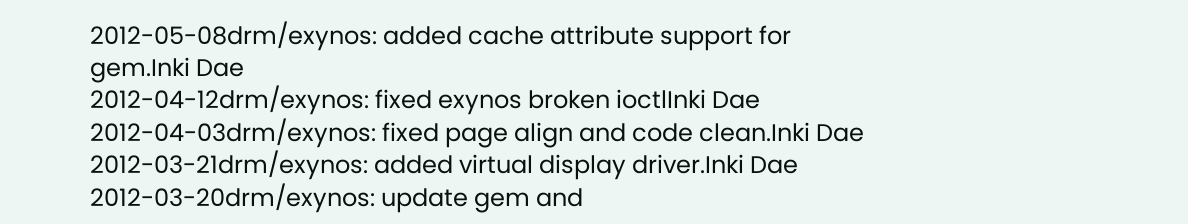2012-05-08drm/exynos: added cache attribute support for gem.Inki Dae
2012-04-12drm/exynos: fixed exynos broken ioctlInki Dae
2012-04-03drm/exynos: fixed page align and code clean.Inki Dae
2012-03-21drm/exynos: added virtual display driver.Inki Dae
2012-03-20drm/exynos: update gem and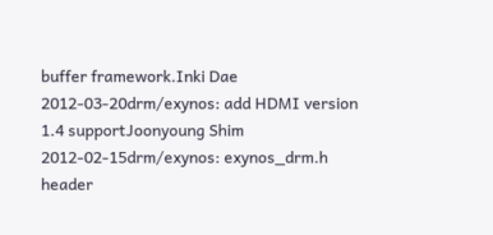buffer framework.Inki Dae
2012-03-20drm/exynos: add HDMI version 1.4 supportJoonyoung Shim
2012-02-15drm/exynos: exynos_drm.h header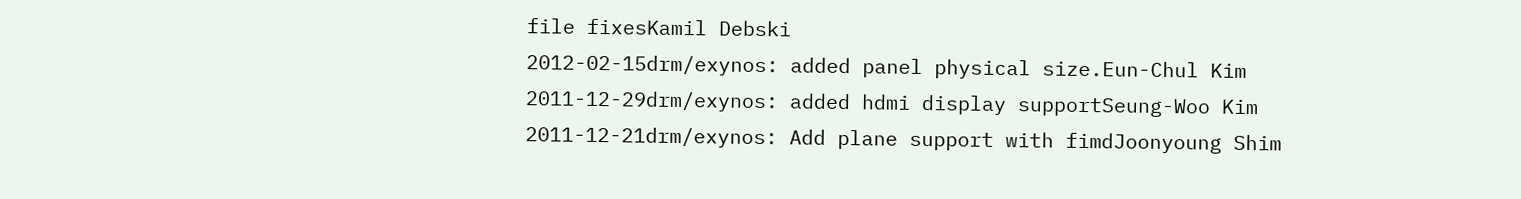file fixesKamil Debski
2012-02-15drm/exynos: added panel physical size.Eun-Chul Kim
2011-12-29drm/exynos: added hdmi display supportSeung-Woo Kim
2011-12-21drm/exynos: Add plane support with fimdJoonyoung Shim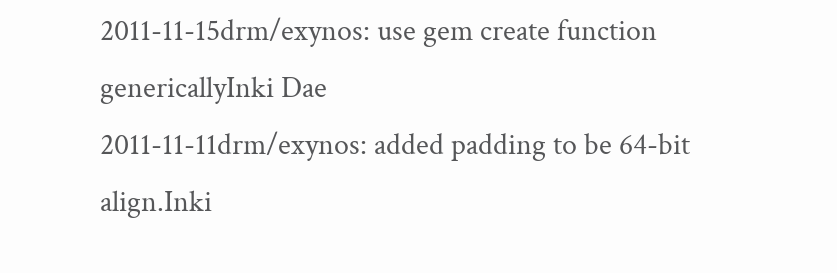2011-11-15drm/exynos: use gem create function genericallyInki Dae
2011-11-11drm/exynos: added padding to be 64-bit align.Inki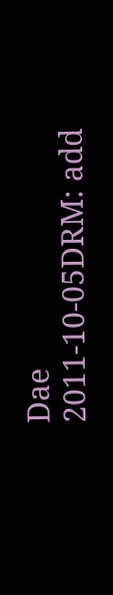Dae
2011-10-05DRM: add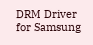DRM Driver for Samsung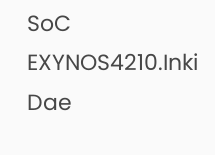SoC EXYNOS4210.Inki Dae